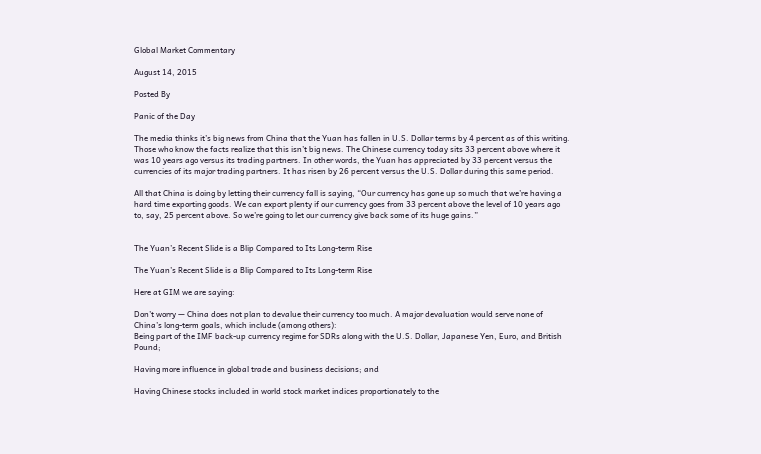Global Market Commentary

August 14, 2015

Posted By

Panic of the Day

The media thinks it’s big news from China that the Yuan has fallen in U.S. Dollar terms by 4 percent as of this writing. Those who know the facts realize that this isn’t big news. The Chinese currency today sits 33 percent above where it was 10 years ago versus its trading partners. In other words, the Yuan has appreciated by 33 percent versus the currencies of its major trading partners. It has risen by 26 percent versus the U.S. Dollar during this same period.

All that China is doing by letting their currency fall is saying, “Our currency has gone up so much that we’re having a hard time exporting goods. We can export plenty if our currency goes from 33 percent above the level of 10 years ago to, say, 25 percent above. So we’re going to let our currency give back some of its huge gains.”


The Yuan’s Recent Slide is a Blip Compared to Its Long-term Rise

The Yuan’s Recent Slide is a Blip Compared to Its Long-term Rise

Here at GIM we are saying:

Don’t worry — China does not plan to devalue their currency too much. A major devaluation would serve none of China’s long-term goals, which include (among others):
Being part of the IMF back-up currency regime for SDRs along with the U.S. Dollar, Japanese Yen, Euro, and British Pound;

Having more influence in global trade and business decisions; and

Having Chinese stocks included in world stock market indices proportionately to the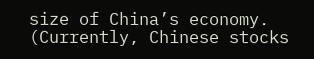size of China’s economy. (Currently, Chinese stocks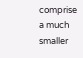comprise a much smaller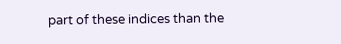part of these indices than the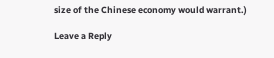size of the Chinese economy would warrant.)

Leave a Reply